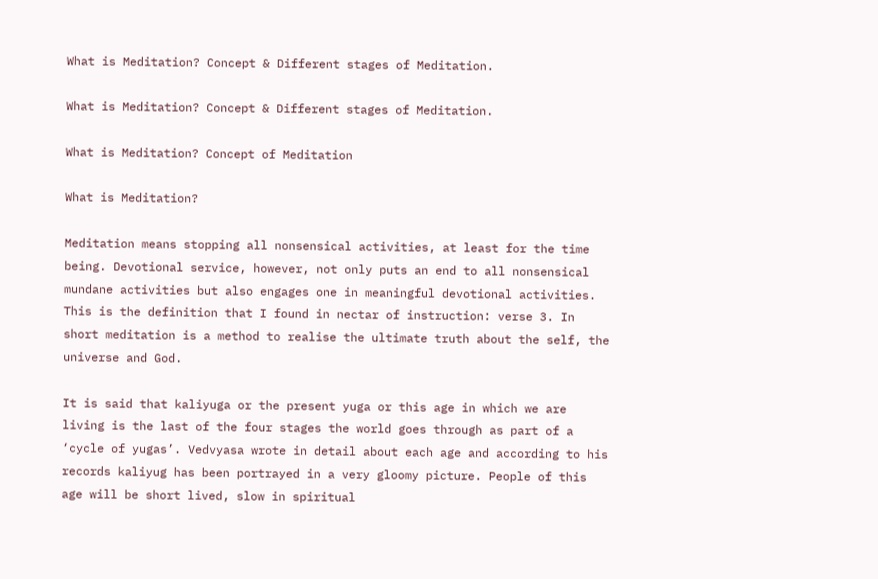What is Meditation? Concept & Different stages of Meditation.

What is Meditation? Concept & Different stages of Meditation.

What is Meditation? Concept of Meditation

What is Meditation?

Meditation means stopping all nonsensical activities, at least for the time being. Devotional service, however, not only puts an end to all nonsensical mundane activities but also engages one in meaningful devotional activities. This is the definition that I found in nectar of instruction: verse 3. In short meditation is a method to realise the ultimate truth about the self, the universe and God.

It is said that kaliyuga or the present yuga or this age in which we are living is the last of the four stages the world goes through as part of a ‘cycle of yugas’. Vedvyasa wrote in detail about each age and according to his records kaliyug has been portrayed in a very gloomy picture. People of this age will be short lived, slow in spiritual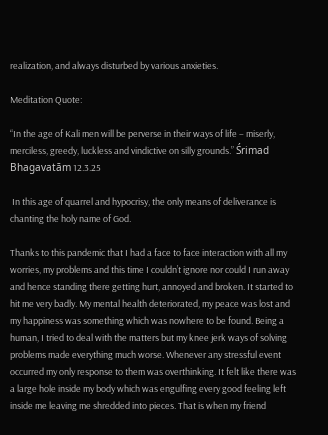realization, and always disturbed by various anxieties.

Meditation Quote:

“In the age of Kali men will be perverse in their ways of life – miserly, merciless, greedy, luckless and vindictive on silly grounds.” Śrimad Bhagavatām 12.3.25

 In this age of quarrel and hypocrisy, the only means of deliverance is chanting the holy name of God.

Thanks to this pandemic that I had a face to face interaction with all my worries, my problems and this time I couldn’t ignore nor could I run away and hence standing there getting hurt, annoyed and broken. It started to hit me very badly. My mental health deteriorated, my peace was lost and my happiness was something which was nowhere to be found. Being a human, I tried to deal with the matters but my knee jerk ways of solving problems made everything much worse. Whenever any stressful event occurred my only response to them was overthinking. It felt like there was a large hole inside my body which was engulfing every good feeling left inside me leaving me shredded into pieces. That is when my friend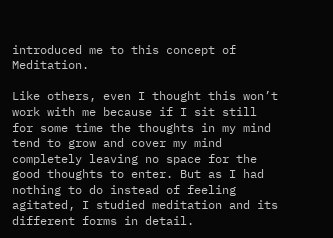introduced me to this concept of Meditation.

Like others, even I thought this won’t work with me because if I sit still for some time the thoughts in my mind tend to grow and cover my mind completely leaving no space for the good thoughts to enter. But as I had nothing to do instead of feeling agitated, I studied meditation and its different forms in detail.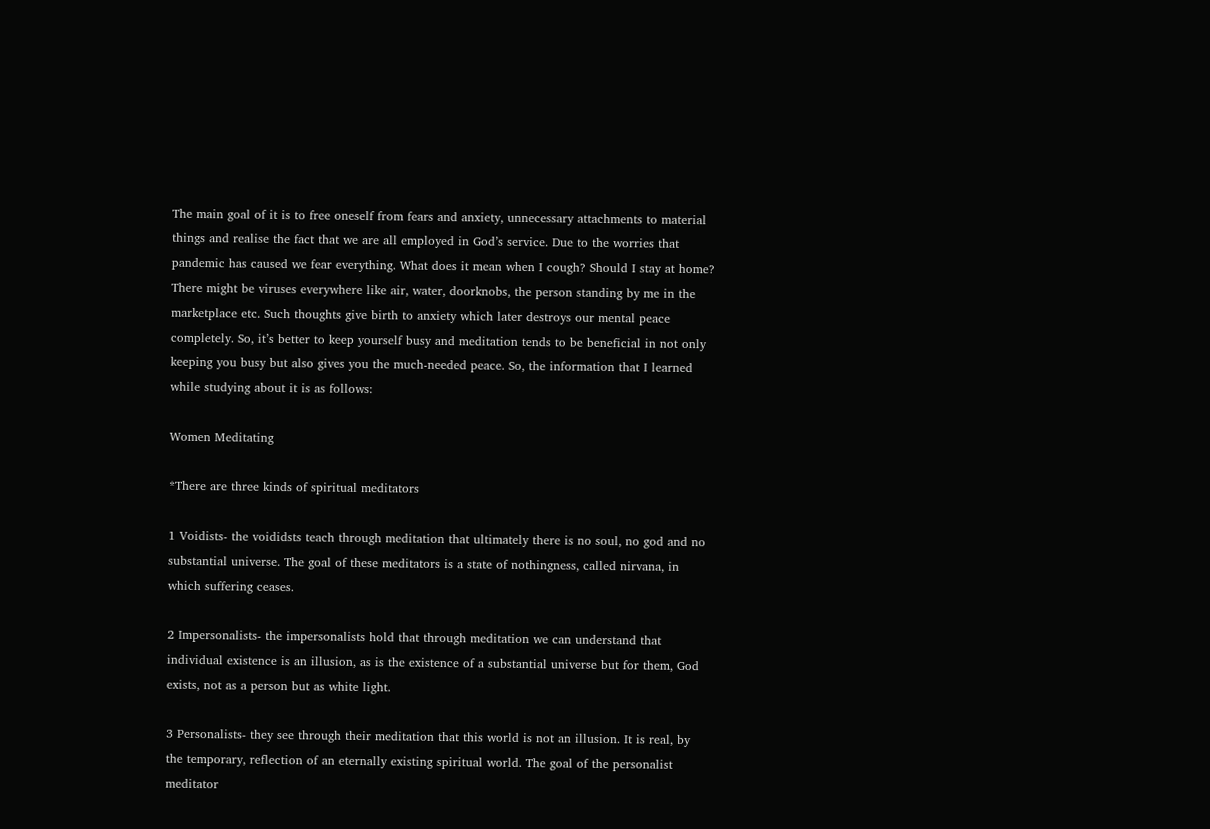The main goal of it is to free oneself from fears and anxiety, unnecessary attachments to material things and realise the fact that we are all employed in God’s service. Due to the worries that pandemic has caused we fear everything. What does it mean when I cough? Should I stay at home? There might be viruses everywhere like air, water, doorknobs, the person standing by me in the marketplace etc. Such thoughts give birth to anxiety which later destroys our mental peace completely. So, it’s better to keep yourself busy and meditation tends to be beneficial in not only keeping you busy but also gives you the much-needed peace. So, the information that I learned while studying about it is as follows:

Women Meditating

*There are three kinds of spiritual meditators

1 Voidists- the voididsts teach through meditation that ultimately there is no soul, no god and no substantial universe. The goal of these meditators is a state of nothingness, called nirvana, in which suffering ceases.

2 Impersonalists- the impersonalists hold that through meditation we can understand that individual existence is an illusion, as is the existence of a substantial universe but for them, God exists, not as a person but as white light.

3 Personalists- they see through their meditation that this world is not an illusion. It is real, by the temporary, reflection of an eternally existing spiritual world. The goal of the personalist meditator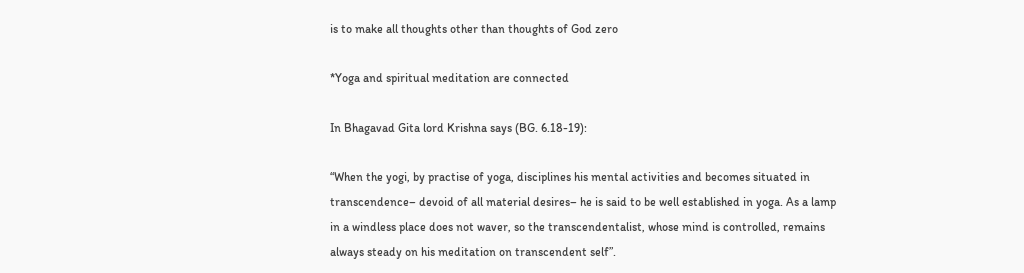is to make all thoughts other than thoughts of God zero

*Yoga and spiritual meditation are connected

In Bhagavad Gita lord Krishna says (BG. 6.18-19):

“When the yogi, by practise of yoga, disciplines his mental activities and becomes situated in transcendence– devoid of all material desires– he is said to be well established in yoga. As a lamp in a windless place does not waver, so the transcendentalist, whose mind is controlled, remains always steady on his meditation on transcendent self”.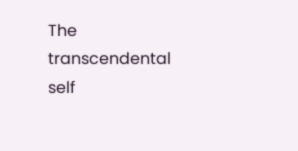The transcendental self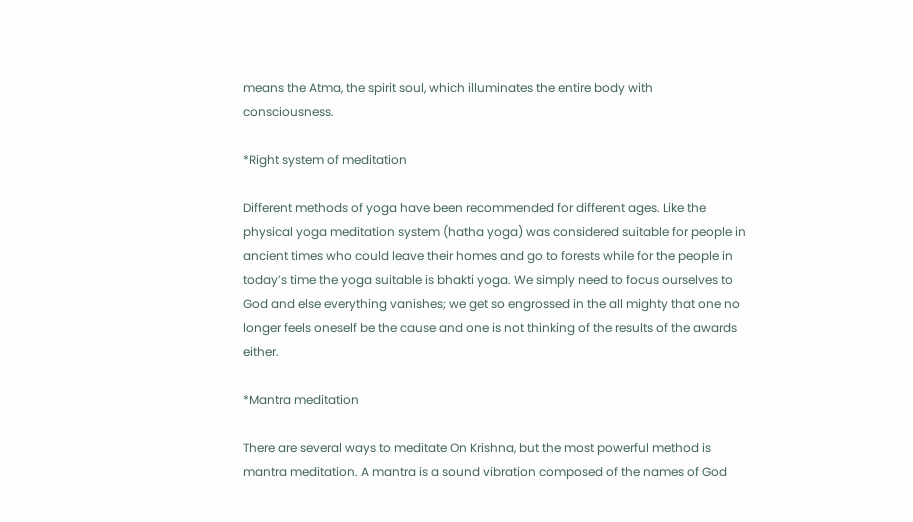means the Atma, the spirit soul, which illuminates the entire body with consciousness.

*Right system of meditation

Different methods of yoga have been recommended for different ages. Like the physical yoga meditation system (hatha yoga) was considered suitable for people in ancient times who could leave their homes and go to forests while for the people in today’s time the yoga suitable is bhakti yoga. We simply need to focus ourselves to God and else everything vanishes; we get so engrossed in the all mighty that one no longer feels oneself be the cause and one is not thinking of the results of the awards either.

*Mantra meditation

There are several ways to meditate On Krishna, but the most powerful method is mantra meditation. A mantra is a sound vibration composed of the names of God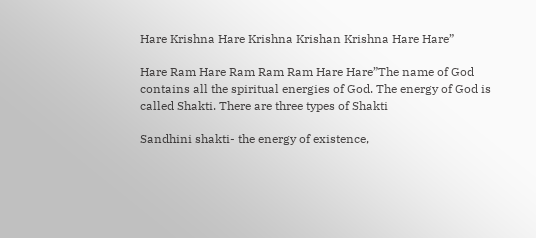Hare Krishna Hare Krishna Krishan Krishna Hare Hare”

Hare Ram Hare Ram Ram Ram Hare Hare”The name of God contains all the spiritual energies of God. The energy of God is called Shakti. There are three types of Shakti

Sandhini shakti- the energy of existence,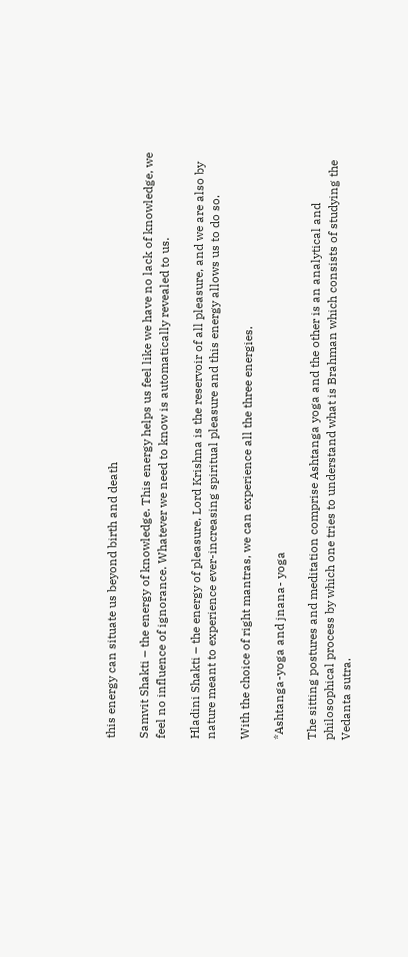this energy can situate us beyond birth and death

Samvit Shakti – the energy of knowledge. This energy helps us feel like we have no lack of knowledge, we feel no influence of ignorance. Whatever we need to know is automatically revealed to us.

Hladini Shakti – the energy of pleasure, Lord Krishna is the reservoir of all pleasure, and we are also by nature meant to experience ever-increasing spiritual pleasure and this energy allows us to do so.

With the choice of right mantras, we can experience all the three energies.

*Ashtanga-yoga and jnana- yoga

The sitting postures and meditation comprise Ashtanga yoga and the other is an analytical and philosophical process by which one tries to understand what is Brahman which consists of studying the Vedanta sutra.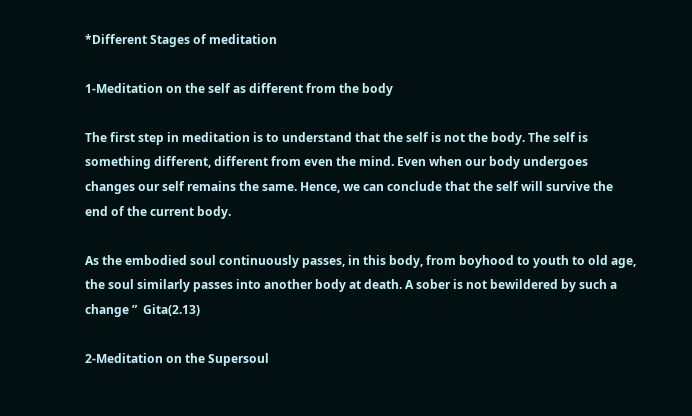*Different Stages of meditation

1-Meditation on the self as different from the body

The first step in meditation is to understand that the self is not the body. The self is something different, different from even the mind. Even when our body undergoes changes our self remains the same. Hence, we can conclude that the self will survive the end of the current body.

As the embodied soul continuously passes, in this body, from boyhood to youth to old age, the soul similarly passes into another body at death. A sober is not bewildered by such a change ”  Gita(2.13)

2-Meditation on the Supersoul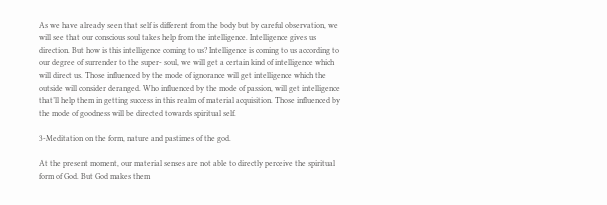As we have already seen that self is different from the body but by careful observation, we will see that our conscious soul takes help from the intelligence. Intelligence gives us direction. But how is this intelligence coming to us? Intelligence is coming to us according to our degree of surrender to the super- soul, we will get a certain kind of intelligence which will direct us. Those influenced by the mode of ignorance will get intelligence which the outside will consider deranged. Who influenced by the mode of passion, will get intelligence that’ll help them in getting success in this realm of material acquisition. Those influenced by the mode of goodness will be directed towards spiritual self.

3-Meditation on the form, nature and pastimes of the god.

At the present moment, our material senses are not able to directly perceive the spiritual form of God. But God makes them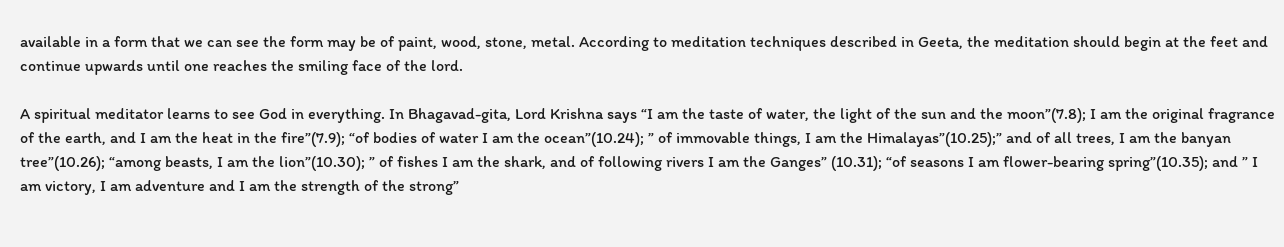available in a form that we can see the form may be of paint, wood, stone, metal. According to meditation techniques described in Geeta, the meditation should begin at the feet and continue upwards until one reaches the smiling face of the lord.

A spiritual meditator learns to see God in everything. In Bhagavad-gita, Lord Krishna says “I am the taste of water, the light of the sun and the moon”(7.8); I am the original fragrance of the earth, and I am the heat in the fire”(7.9); “of bodies of water I am the ocean”(10.24); ” of immovable things, I am the Himalayas”(10.25);” and of all trees, I am the banyan tree”(10.26); “among beasts, I am the lion”(10.30); ” of fishes I am the shark, and of following rivers I am the Ganges” (10.31); “of seasons I am flower-bearing spring”(10.35); and ” I am victory, I am adventure and I am the strength of the strong”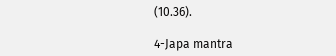(10.36).

4-Japa mantra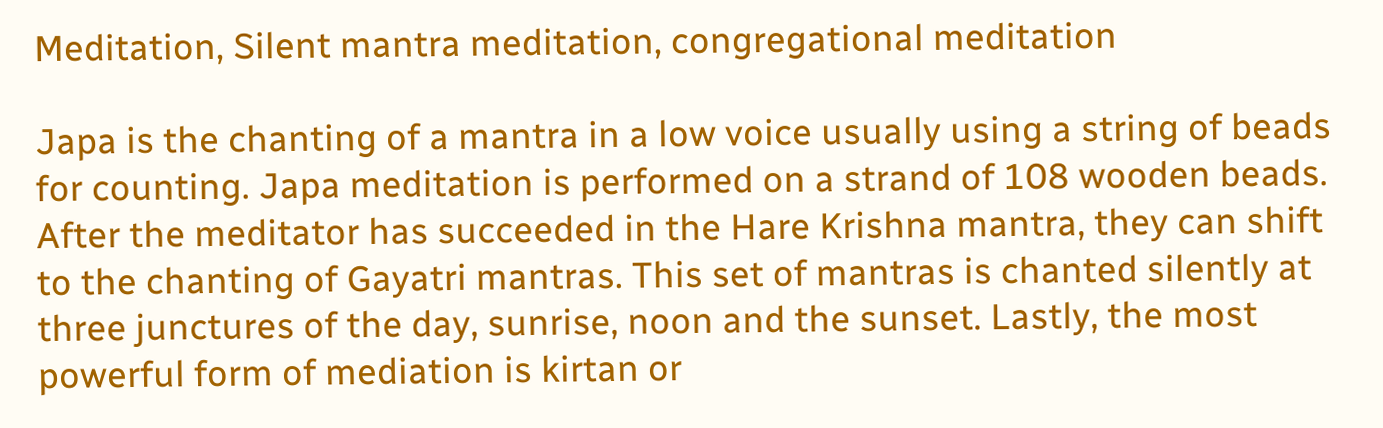Meditation, Silent mantra meditation, congregational meditation

Japa is the chanting of a mantra in a low voice usually using a string of beads for counting. Japa meditation is performed on a strand of 108 wooden beads. After the meditator has succeeded in the Hare Krishna mantra, they can shift to the chanting of Gayatri mantras. This set of mantras is chanted silently at three junctures of the day, sunrise, noon and the sunset. Lastly, the most powerful form of mediation is kirtan or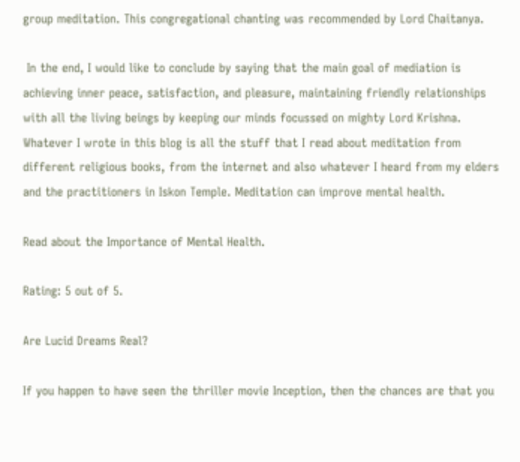group meditation. This congregational chanting was recommended by Lord Chaitanya.

 In the end, I would like to conclude by saying that the main goal of mediation is achieving inner peace, satisfaction, and pleasure, maintaining friendly relationships with all the living beings by keeping our minds focussed on mighty Lord Krishna. Whatever I wrote in this blog is all the stuff that I read about meditation from different religious books, from the internet and also whatever I heard from my elders and the practitioners in Iskon Temple. Meditation can improve mental health.

Read about the Importance of Mental Health.

Rating: 5 out of 5.

Are Lucid Dreams Real?

If you happen to have seen the thriller movie Inception, then the chances are that you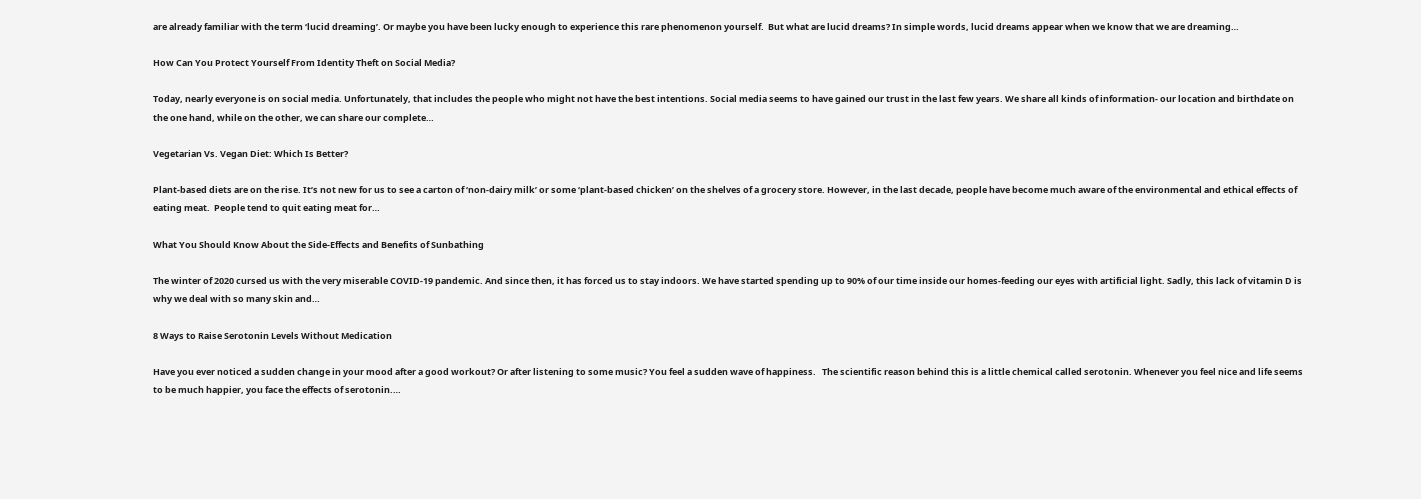are already familiar with the term ‘lucid dreaming’. Or maybe you have been lucky enough to experience this rare phenomenon yourself.  But what are lucid dreams? In simple words, lucid dreams appear when we know that we are dreaming…

How Can You Protect Yourself From Identity Theft on Social Media?

Today, nearly everyone is on social media. Unfortunately, that includes the people who might not have the best intentions. Social media seems to have gained our trust in the last few years. We share all kinds of information- our location and birthdate on the one hand, while on the other, we can share our complete…

Vegetarian Vs. Vegan Diet: Which Is Better?

Plant-based diets are on the rise. It’s not new for us to see a carton of ‘non-dairy milk’ or some ‘plant-based chicken’ on the shelves of a grocery store. However, in the last decade, people have become much aware of the environmental and ethical effects of eating meat.  People tend to quit eating meat for…

What You Should Know About the Side-Effects and Benefits of Sunbathing

The winter of 2020 cursed us with the very miserable COVID-19 pandemic. And since then, it has forced us to stay indoors. We have started spending up to 90% of our time inside our homes-feeding our eyes with artificial light. Sadly, this lack of vitamin D is why we deal with so many skin and…

8 Ways to Raise Serotonin Levels Without Medication

Have you ever noticed a sudden change in your mood after a good workout? Or after listening to some music? You feel a sudden wave of happiness.   The scientific reason behind this is a little chemical called serotonin. Whenever you feel nice and life seems to be much happier, you face the effects of serotonin.…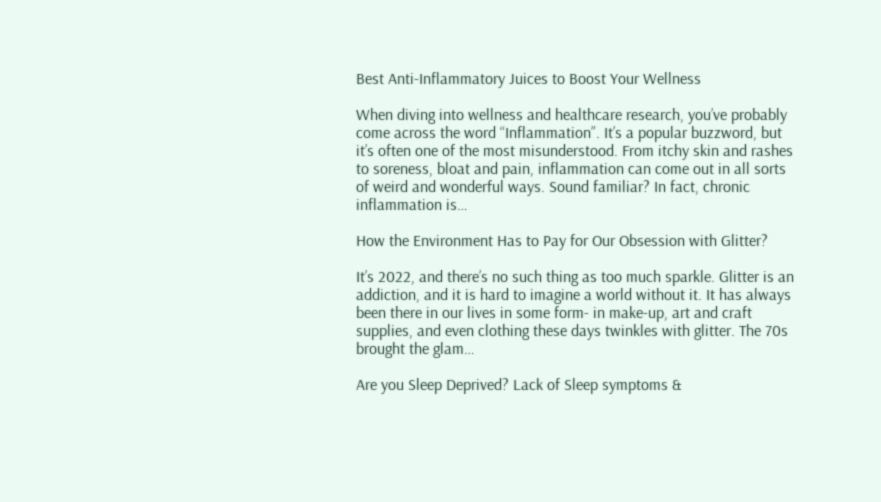Best Anti-Inflammatory Juices to Boost Your Wellness

When diving into wellness and healthcare research, you’ve probably come across the word “Inflammation”. It’s a popular buzzword, but it’s often one of the most misunderstood. From itchy skin and rashes to soreness, bloat and pain, inflammation can come out in all sorts of weird and wonderful ways. Sound familiar? In fact, chronic inflammation is…

How the Environment Has to Pay for Our Obsession with Glitter?

It’s 2022, and there’s no such thing as too much sparkle. Glitter is an addiction, and it is hard to imagine a world without it. It has always been there in our lives in some form- in make-up, art and craft supplies, and even clothing these days twinkles with glitter. The 70s brought the glam…

Are you Sleep Deprived? Lack of Sleep symptoms &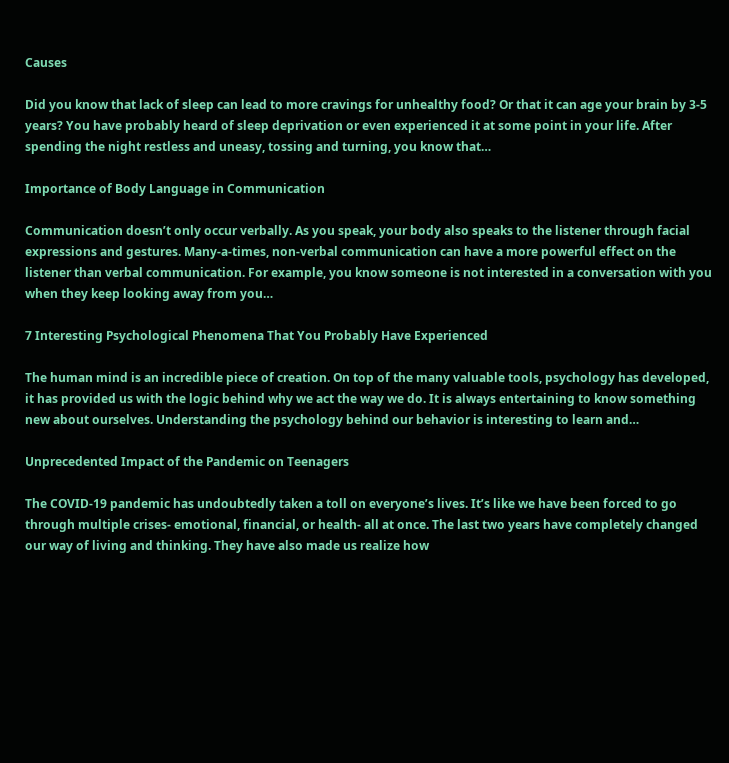Causes

Did you know that lack of sleep can lead to more cravings for unhealthy food? Or that it can age your brain by 3-5 years? You have probably heard of sleep deprivation or even experienced it at some point in your life. After spending the night restless and uneasy, tossing and turning, you know that…

Importance of Body Language in Communication

Communication doesn’t only occur verbally. As you speak, your body also speaks to the listener through facial expressions and gestures. Many-a-times, non-verbal communication can have a more powerful effect on the listener than verbal communication. For example, you know someone is not interested in a conversation with you when they keep looking away from you…

7 Interesting Psychological Phenomena That You Probably Have Experienced

The human mind is an incredible piece of creation. On top of the many valuable tools, psychology has developed, it has provided us with the logic behind why we act the way we do. It is always entertaining to know something new about ourselves. Understanding the psychology behind our behavior is interesting to learn and…

Unprecedented Impact of the Pandemic on Teenagers

The COVID-19 pandemic has undoubtedly taken a toll on everyone’s lives. It’s like we have been forced to go through multiple crises- emotional, financial, or health- all at once. The last two years have completely changed our way of living and thinking. They have also made us realize how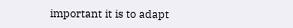important it is to adapt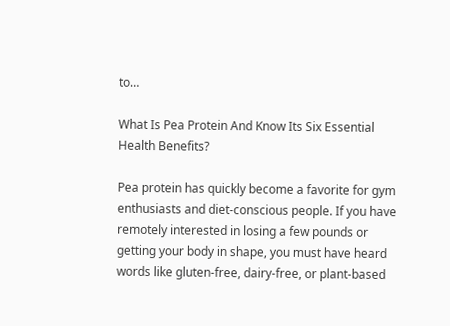to…

What Is Pea Protein And Know Its Six Essential Health Benefits?

Pea protein has quickly become a favorite for gym enthusiasts and diet-conscious people. If you have remotely interested in losing a few pounds or getting your body in shape, you must have heard words like gluten-free, dairy-free, or plant-based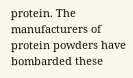protein. The manufacturers of protein powders have bombarded these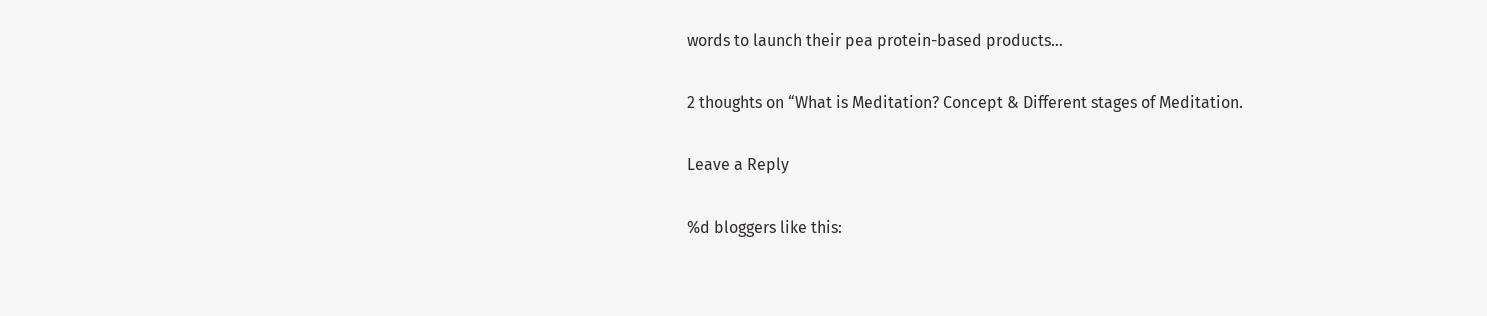words to launch their pea protein-based products…

2 thoughts on “What is Meditation? Concept & Different stages of Meditation.

Leave a Reply

%d bloggers like this: